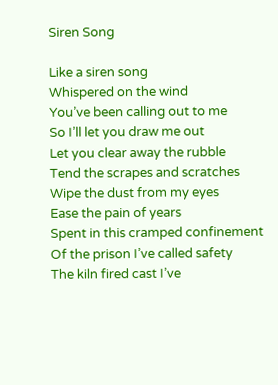Siren Song

Like a siren song
Whispered on the wind
You’ve been calling out to me
So I’ll let you draw me out
Let you clear away the rubble
Tend the scrapes and scratches
Wipe the dust from my eyes
Ease the pain of years
Spent in this cramped confinement
Of the prison I’ve called safety
The kiln fired cast I’ve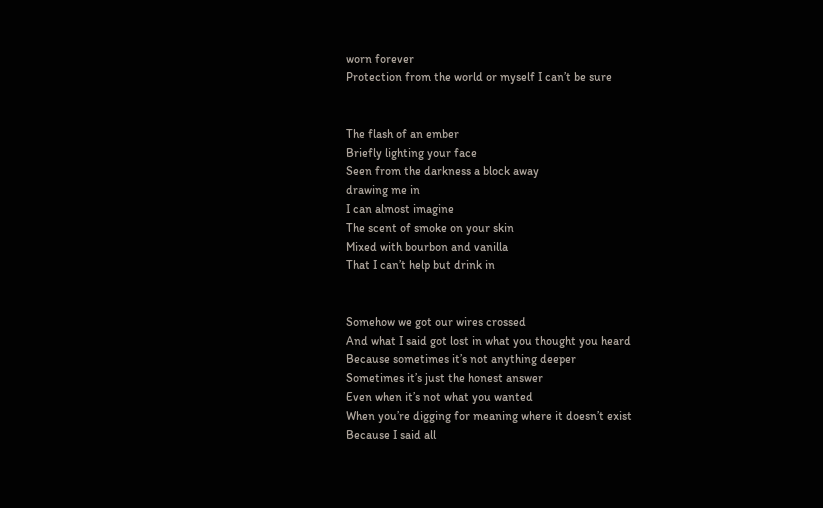worn forever
Protection from the world or myself I can’t be sure


The flash of an ember
Briefly lighting your face
Seen from the darkness a block away
drawing me in
I can almost imagine
The scent of smoke on your skin
Mixed with bourbon and vanilla
That I can’t help but drink in


Somehow we got our wires crossed
And what I said got lost in what you thought you heard
Because sometimes it’s not anything deeper
Sometimes it’s just the honest answer
Even when it’s not what you wanted
When you’re digging for meaning where it doesn’t exist
Because I said all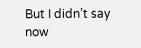But I didn’t say now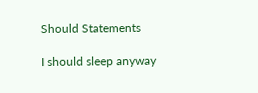Should Statements

I should sleep anyway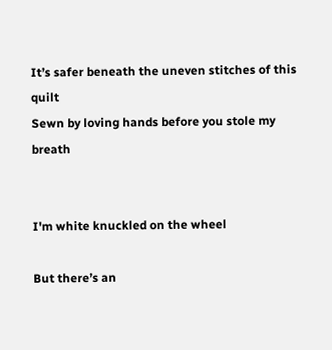It’s safer beneath the uneven stitches of this quilt
Sewn by loving hands before you stole my breath


I'm white knuckled on the wheel

But there’s an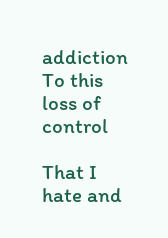addiction
To this loss of control

That I hate and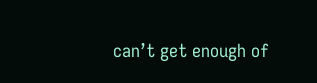can’t get enough of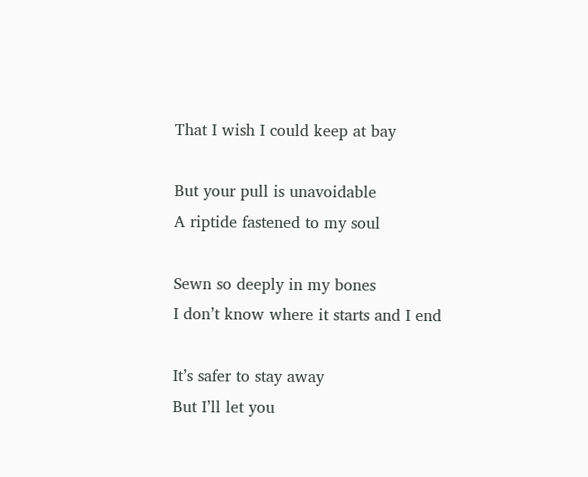That I wish I could keep at bay

But your pull is unavoidable
A riptide fastened to my soul

Sewn so deeply in my bones
I don’t know where it starts and I end

It’s safer to stay away
But I’ll let you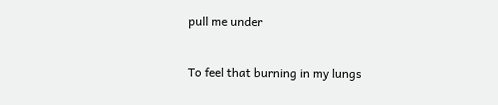pull me under

To feel that burning in my lungs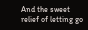And the sweet relief of letting go